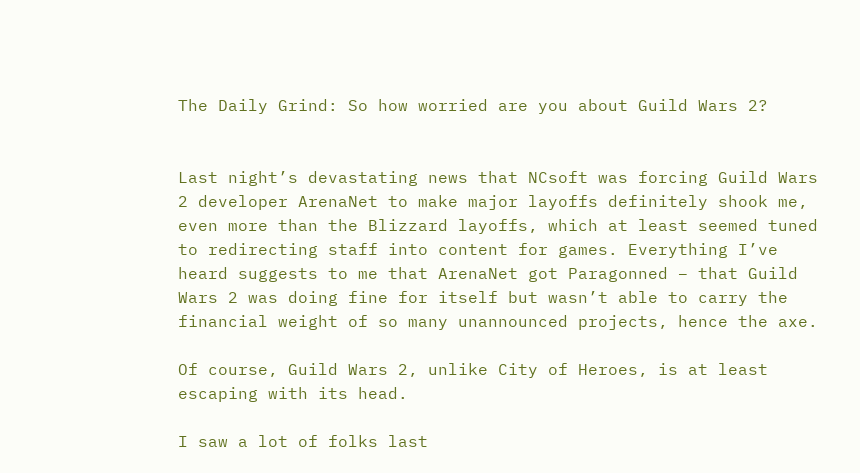The Daily Grind: So how worried are you about Guild Wars 2?


Last night’s devastating news that NCsoft was forcing Guild Wars 2 developer ArenaNet to make major layoffs definitely shook me, even more than the Blizzard layoffs, which at least seemed tuned to redirecting staff into content for games. Everything I’ve heard suggests to me that ArenaNet got Paragonned – that Guild Wars 2 was doing fine for itself but wasn’t able to carry the financial weight of so many unannounced projects, hence the axe.

Of course, Guild Wars 2, unlike City of Heroes, is at least escaping with its head.

I saw a lot of folks last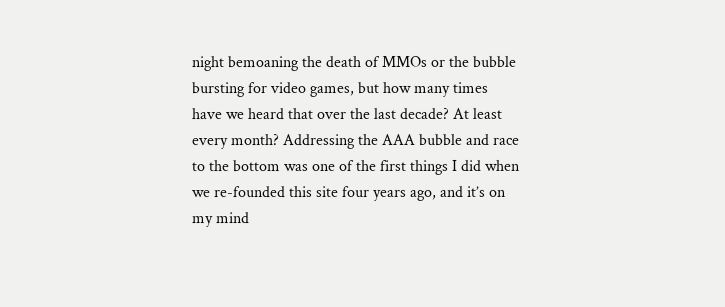night bemoaning the death of MMOs or the bubble bursting for video games, but how many times have we heard that over the last decade? At least every month? Addressing the AAA bubble and race to the bottom was one of the first things I did when we re-founded this site four years ago, and it’s on my mind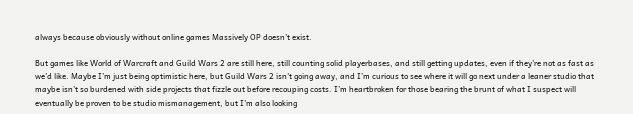always because obviously without online games Massively OP doesn’t exist.

But games like World of Warcraft and Guild Wars 2 are still here, still counting solid playerbases, and still getting updates, even if they’re not as fast as we’d like. Maybe I’m just being optimistic here, but Guild Wars 2 isn’t going away, and I’m curious to see where it will go next under a leaner studio that maybe isn’t so burdened with side projects that fizzle out before recouping costs. I’m heartbroken for those bearing the brunt of what I suspect will eventually be proven to be studio mismanagement, but I’m also looking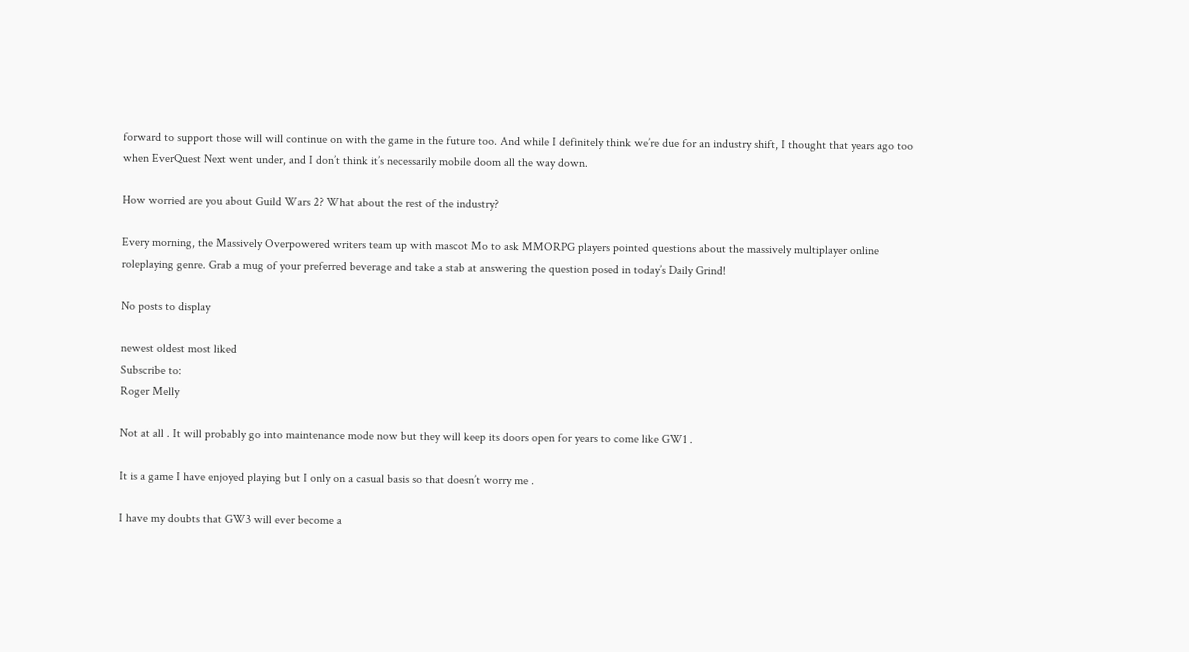forward to support those will will continue on with the game in the future too. And while I definitely think we’re due for an industry shift, I thought that years ago too when EverQuest Next went under, and I don’t think it’s necessarily mobile doom all the way down.

How worried are you about Guild Wars 2? What about the rest of the industry?

Every morning, the Massively Overpowered writers team up with mascot Mo to ask MMORPG players pointed questions about the massively multiplayer online roleplaying genre. Grab a mug of your preferred beverage and take a stab at answering the question posed in today’s Daily Grind!

No posts to display

newest oldest most liked
Subscribe to:
Roger Melly

Not at all . It will probably go into maintenance mode now but they will keep its doors open for years to come like GW1 .

It is a game I have enjoyed playing but I only on a casual basis so that doesn’t worry me .

I have my doubts that GW3 will ever become a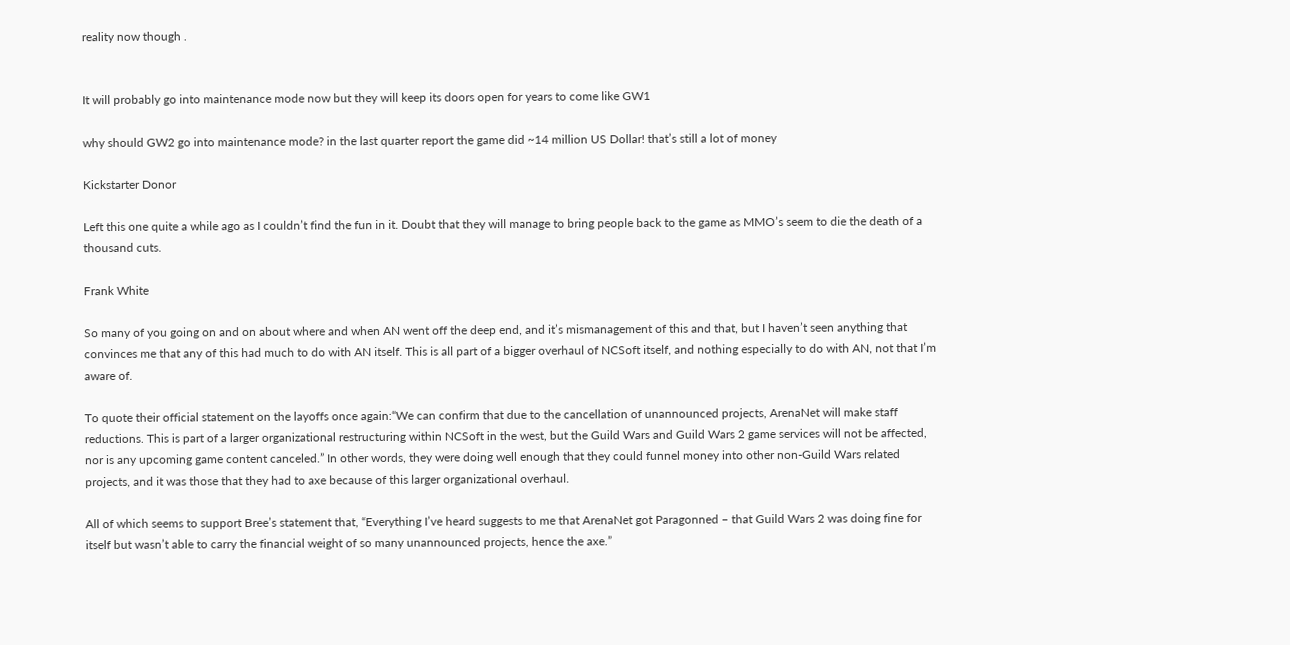reality now though .


It will probably go into maintenance mode now but they will keep its doors open for years to come like GW1

why should GW2 go into maintenance mode? in the last quarter report the game did ~14 million US Dollar! that’s still a lot of money

Kickstarter Donor

Left this one quite a while ago as I couldn’t find the fun in it. Doubt that they will manage to bring people back to the game as MMO’s seem to die the death of a thousand cuts.

Frank White

So many of you going on and on about where and when AN went off the deep end, and it’s mismanagement of this and that, but I haven’t seen anything that convinces me that any of this had much to do with AN itself. This is all part of a bigger overhaul of NCSoft itself, and nothing especially to do with AN, not that I’m aware of.

To quote their official statement on the layoffs once again:“We can confirm that due to the cancellation of unannounced projects, ArenaNet will make staff reductions. This is part of a larger organizational restructuring within NCSoft in the west, but the Guild Wars and Guild Wars 2 game services will not be affected, nor is any upcoming game content canceled.” In other words, they were doing well enough that they could funnel money into other non-Guild Wars related projects, and it was those that they had to axe because of this larger organizational overhaul.

All of which seems to support Bree’s statement that, “Everything I’ve heard suggests to me that ArenaNet got Paragonned – that Guild Wars 2 was doing fine for itself but wasn’t able to carry the financial weight of so many unannounced projects, hence the axe.”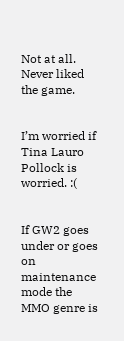Not at all. Never liked the game.


I’m worried if Tina Lauro Pollock is worried. :(


If GW2 goes under or goes on maintenance mode the MMO genre is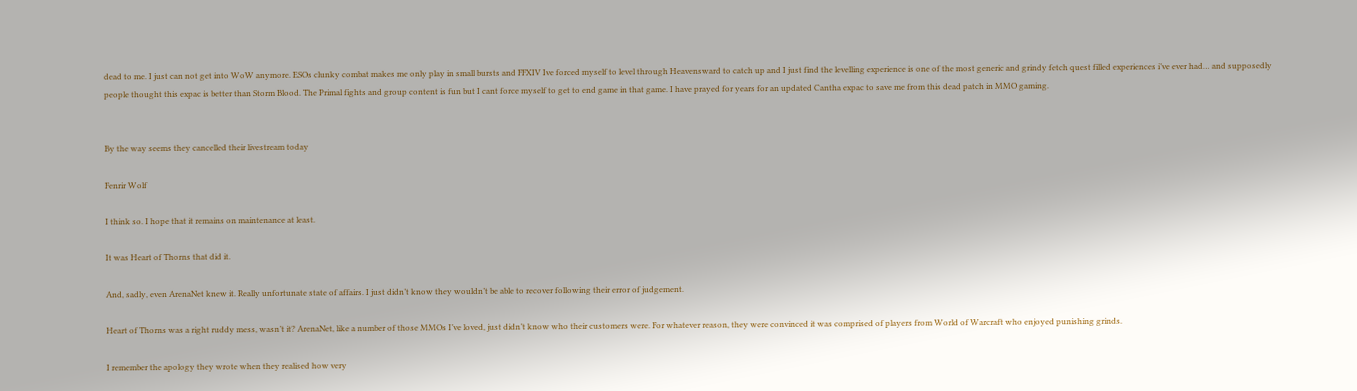dead to me. I just can not get into WoW anymore. ESOs clunky combat makes me only play in small bursts and FFXIV Ive forced myself to level through Heavensward to catch up and I just find the levelling experience is one of the most generic and grindy fetch quest filled experiences i’ve ever had… and supposedly people thought this expac is better than Storm Blood. The Primal fights and group content is fun but I cant force myself to get to end game in that game. I have prayed for years for an updated Cantha expac to save me from this dead patch in MMO gaming.


By the way seems they cancelled their livestream today

Fenrir Wolf

I think so. I hope that it remains on maintenance at least.

It was Heart of Thorns that did it.

And, sadly, even ArenaNet knew it. Really unfortunate state of affairs. I just didn’t know they wouldn’t be able to recover following their error of judgement.

Heart of Thorns was a right ruddy mess, wasn’t it? ArenaNet, like a number of those MMOs I’ve loved, just didn’t know who their customers were. For whatever reason, they were convinced it was comprised of players from World of Warcraft who enjoyed punishing grinds.

I remember the apology they wrote when they realised how very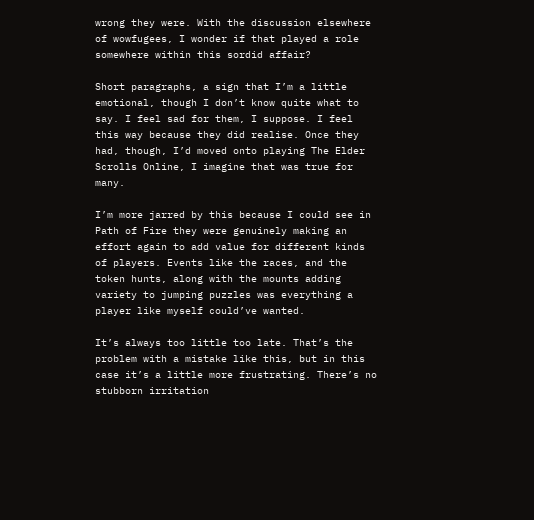wrong they were. With the discussion elsewhere of wowfugees, I wonder if that played a role somewhere within this sordid affair?

Short paragraphs, a sign that I’m a little emotional, though I don’t know quite what to say. I feel sad for them, I suppose. I feel this way because they did realise. Once they had, though, I’d moved onto playing The Elder Scrolls Online, I imagine that was true for many.

I’m more jarred by this because I could see in Path of Fire they were genuinely making an effort again to add value for different kinds of players. Events like the races, and the token hunts, along with the mounts adding variety to jumping puzzles was everything a player like myself could’ve wanted.

It’s always too little too late. That’s the problem with a mistake like this, but in this case it’s a little more frustrating. There’s no stubborn irritation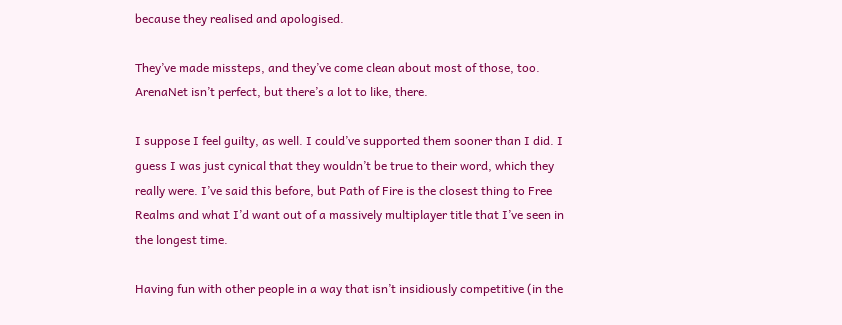because they realised and apologised.

They’ve made missteps, and they’ve come clean about most of those, too. ArenaNet isn’t perfect, but there’s a lot to like, there.

I suppose I feel guilty, as well. I could’ve supported them sooner than I did. I guess I was just cynical that they wouldn’t be true to their word, which they really were. I’ve said this before, but Path of Fire is the closest thing to Free Realms and what I’d want out of a massively multiplayer title that I’ve seen in the longest time.

Having fun with other people in a way that isn’t insidiously competitive (in the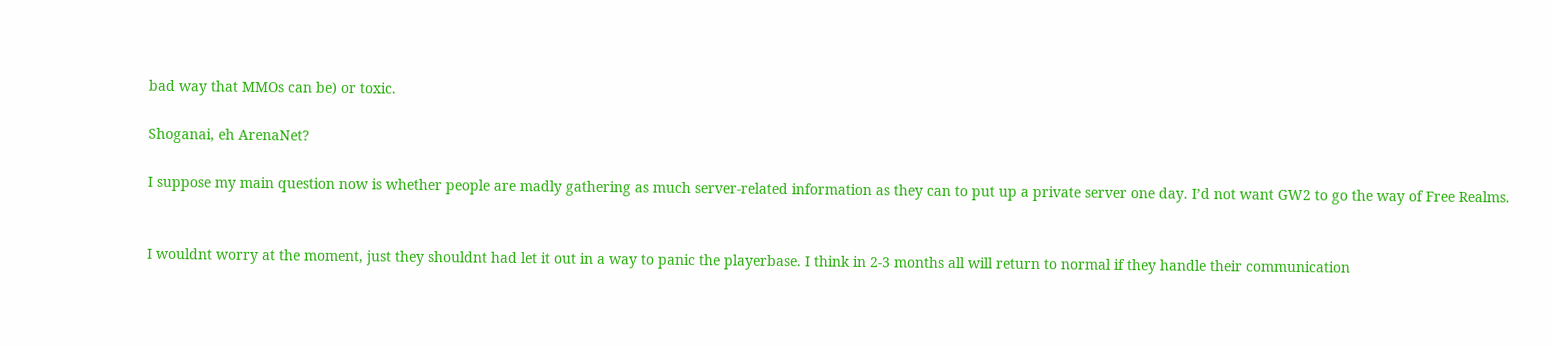bad way that MMOs can be) or toxic.

Shoganai, eh ArenaNet?

I suppose my main question now is whether people are madly gathering as much server-related information as they can to put up a private server one day. I’d not want GW2 to go the way of Free Realms.


I wouldnt worry at the moment, just they shouldnt had let it out in a way to panic the playerbase. I think in 2-3 months all will return to normal if they handle their communication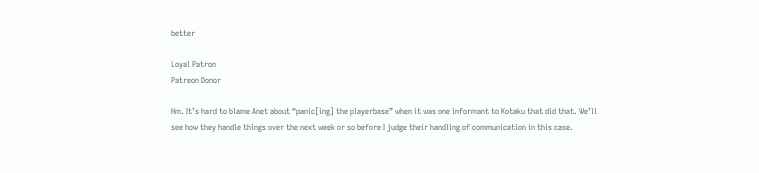better

Loyal Patron
Patreon Donor

Hm. It’s hard to blame Anet about “panic[ing] the playerbase” when it was one informant to Kotaku that did that. We’ll see how they handle things over the next week or so before I judge their handling of communication in this case.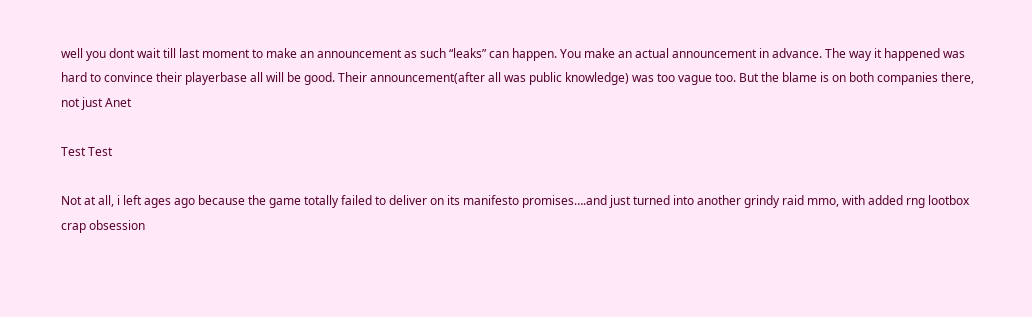well you dont wait till last moment to make an announcement as such “leaks” can happen. You make an actual announcement in advance. The way it happened was hard to convince their playerbase all will be good. Their announcement(after all was public knowledge) was too vague too. But the blame is on both companies there, not just Anet

Test Test

Not at all, i left ages ago because the game totally failed to deliver on its manifesto promises….and just turned into another grindy raid mmo, with added rng lootbox crap obsession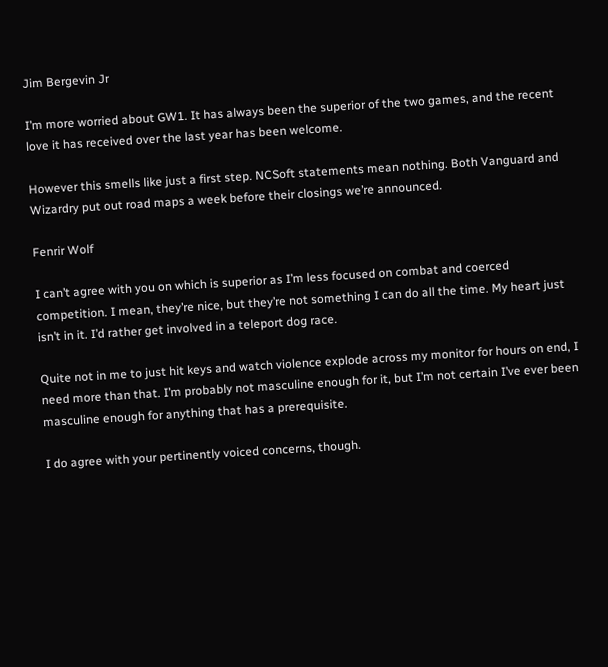Jim Bergevin Jr

I’m more worried about GW1. It has always been the superior of the two games, and the recent love it has received over the last year has been welcome.

However this smells like just a first step. NCSoft statements mean nothing. Both Vanguard and Wizardry put out road maps a week before their closings we’re announced.

Fenrir Wolf

I can’t agree with you on which is superior as I’m less focused on combat and coerced competition. I mean, they’re nice, but they’re not something I can do all the time. My heart just isn’t in it. I’d rather get involved in a teleport dog race.

Quite not in me to just hit keys and watch violence explode across my monitor for hours on end, I need more than that. I’m probably not masculine enough for it, but I’m not certain I’ve ever been masculine enough for anything that has a prerequisite.

I do agree with your pertinently voiced concerns, though.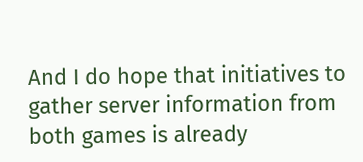And I do hope that initiatives to gather server information from both games is already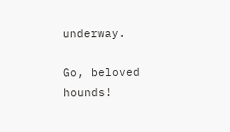underway.

Go, beloved hounds!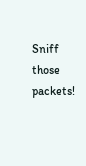Sniff those packets!